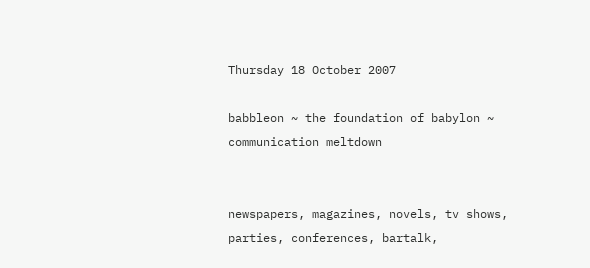Thursday 18 October 2007

babbleon ~ the foundation of babylon ~ communication meltdown


newspapers, magazines, novels, tv shows, parties, conferences, bartalk,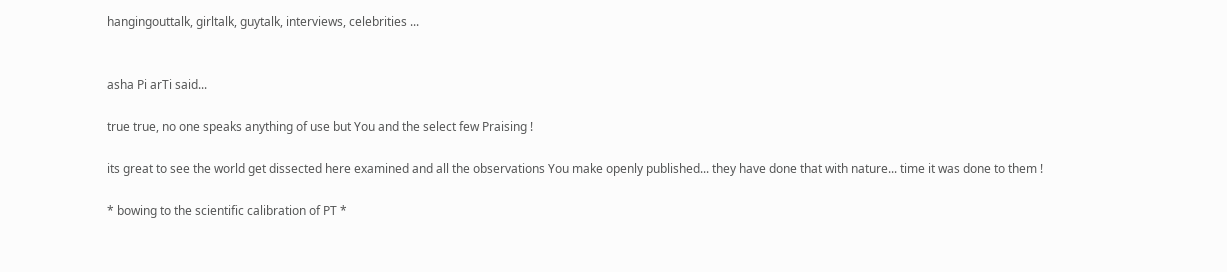hangingouttalk, girltalk, guytalk, interviews, celebrities ...


asha Pi arTi said...

true true, no one speaks anything of use but You and the select few Praising !

its great to see the world get dissected here examined and all the observations You make openly published... they have done that with nature... time it was done to them !

* bowing to the scientific calibration of PT *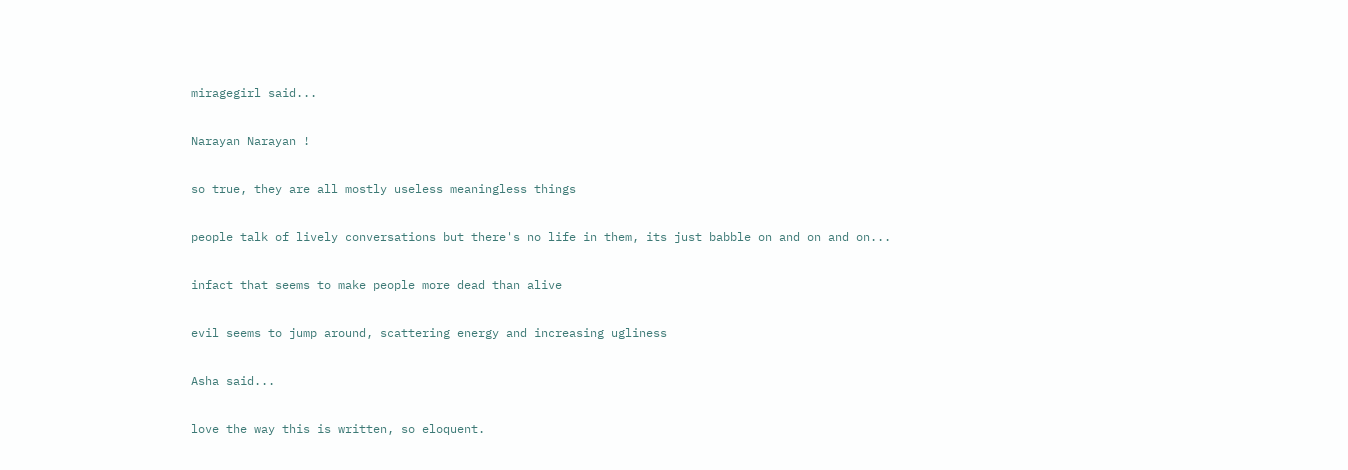miragegirl said...

Narayan Narayan !

so true, they are all mostly useless meaningless things

people talk of lively conversations but there's no life in them, its just babble on and on and on...

infact that seems to make people more dead than alive

evil seems to jump around, scattering energy and increasing ugliness

Asha said...

love the way this is written, so eloquent.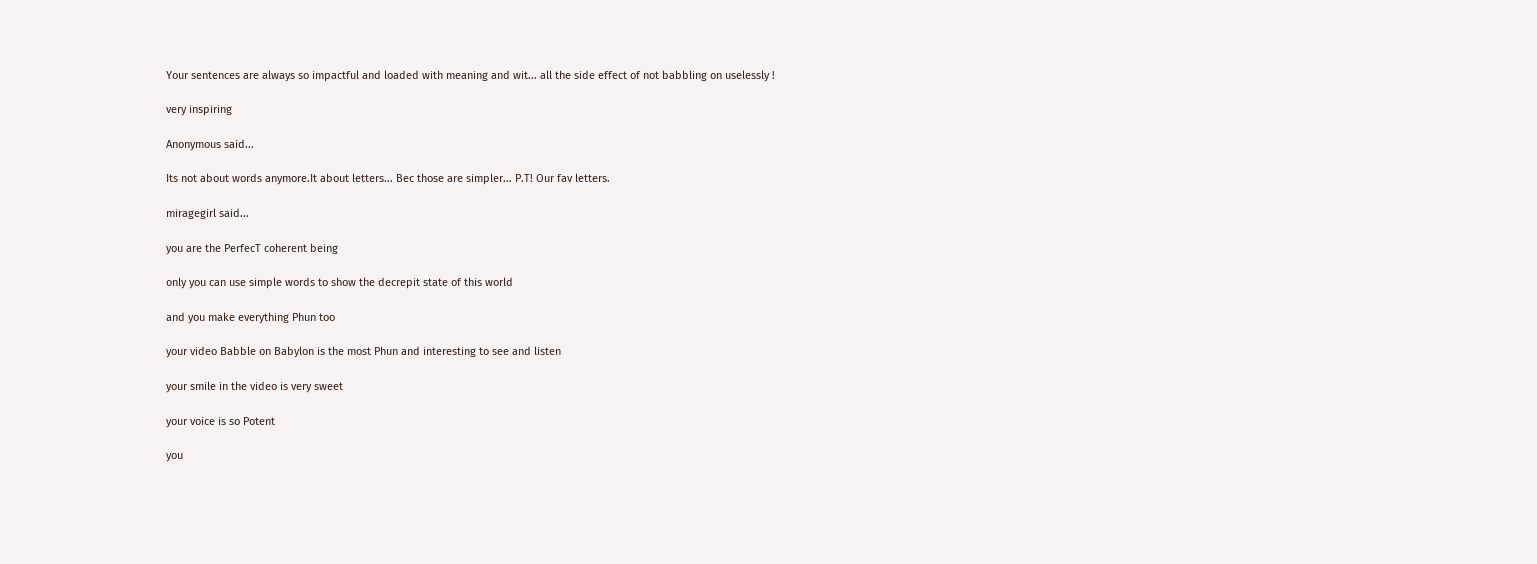Your sentences are always so impactful and loaded with meaning and wit... all the side effect of not babbling on uselessly !

very inspiring

Anonymous said...

Its not about words anymore.It about letters... Bec those are simpler... P.T! Our fav letters.

miragegirl said...

you are the PerfecT coherent being

only you can use simple words to show the decrepit state of this world

and you make everything Phun too

your video Babble on Babylon is the most Phun and interesting to see and listen

your smile in the video is very sweet

your voice is so Potent

you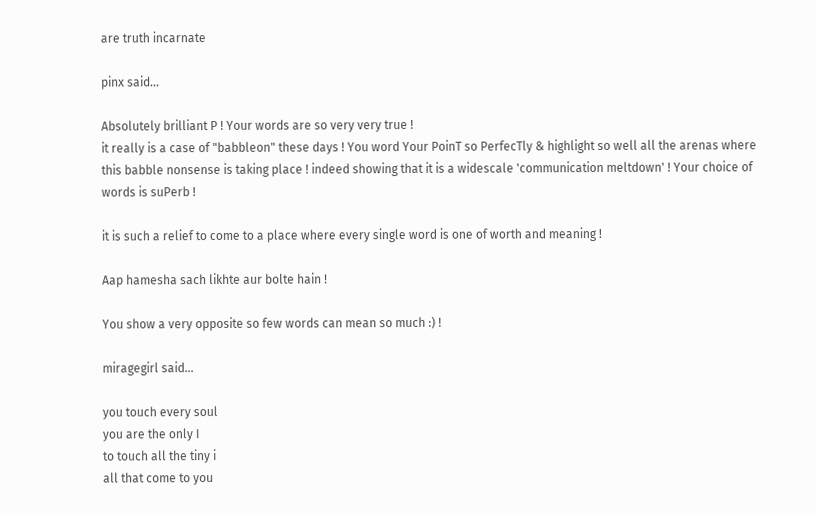are truth incarnate

pinx said...

Absolutely brilliant P ! Your words are so very very true !
it really is a case of "babbleon" these days ! You word Your PoinT so PerfecTly & highlight so well all the arenas where this babble nonsense is taking place ! indeed showing that it is a widescale 'communication meltdown' ! Your choice of words is suPerb !

it is such a relief to come to a place where every single word is one of worth and meaning !

Aap hamesha sach likhte aur bolte hain !

You show a very opposite so few words can mean so much :) !

miragegirl said...

you touch every soul
you are the only I
to touch all the tiny i
all that come to you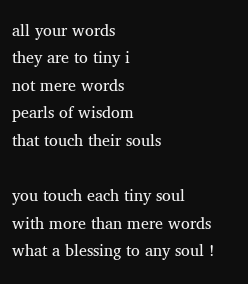all your words
they are to tiny i
not mere words
pearls of wisdom
that touch their souls

you touch each tiny soul
with more than mere words
what a blessing to any soul !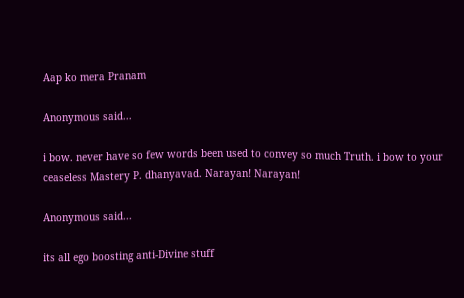Aap ko mera Pranam

Anonymous said...

i bow. never have so few words been used to convey so much Truth. i bow to your ceaseless Mastery P. dhanyavad. Narayan! Narayan!

Anonymous said...

its all ego boosting anti-Divine stuff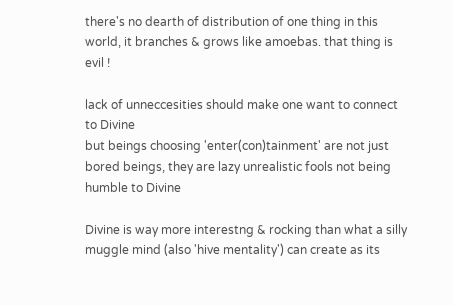there's no dearth of distribution of one thing in this world, it branches & grows like amoebas. that thing is evil !

lack of unneccesities should make one want to connect to Divine
but beings choosing 'enter(con)tainment' are not just bored beings, they are lazy unrealistic fools not being humble to Divine

Divine is way more interestng & rocking than what a silly muggle mind (also 'hive mentality') can create as its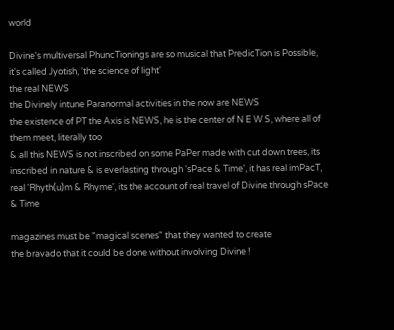world

Divine's multiversal PhuncTionings are so musical that PredicTion is Possible, it's called Jyotish, 'the science of light'
the real NEWS
the Divinely intune Paranormal activities in the now are NEWS
the existence of PT the Axis is NEWS, he is the center of N E W S, where all of them meet, literally too
& all this NEWS is not inscribed on some PaPer made with cut down trees, its inscribed in nature & is everlasting through 'sPace & Time', it has real imPacT, real 'Rhyth(u)m & Rhyme', its the account of real travel of Divine through sPace & Time

magazines must be "magical scenes" that they wanted to create
the bravado that it could be done without involving Divine !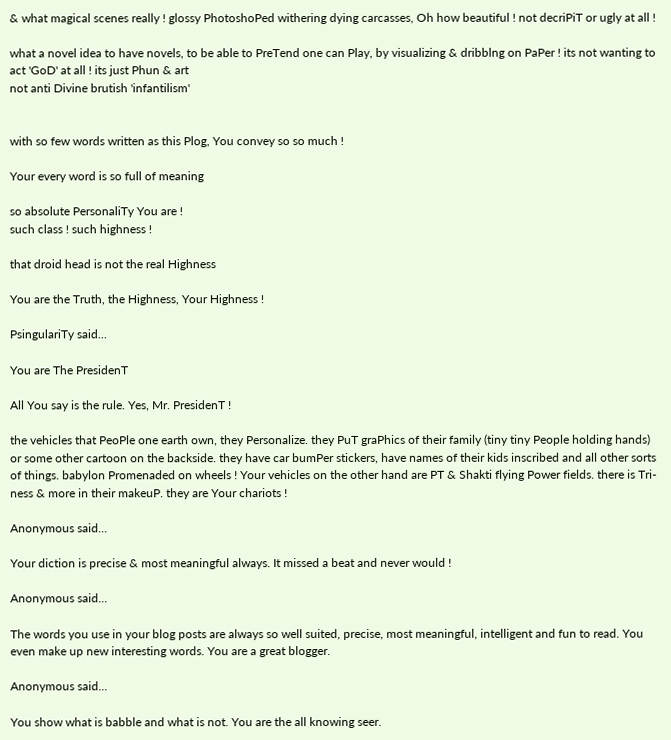& what magical scenes really ! glossy PhotoshoPed withering dying carcasses, Oh how beautiful ! not decriPiT or ugly at all !

what a novel idea to have novels, to be able to PreTend one can Play, by visualizing & dribblng on PaPer ! its not wanting to act 'GoD' at all ! its just Phun & art
not anti Divine brutish 'infantilism'


with so few words written as this Plog, You convey so so much !

Your every word is so full of meaning

so absolute PersonaliTy You are !
such class ! such highness !

that droid head is not the real Highness

You are the Truth, the Highness, Your Highness !

PsingulariTy said...

You are The PresidenT

All You say is the rule. Yes, Mr. PresidenT !

the vehicles that PeoPle one earth own, they Personalize. they PuT graPhics of their family (tiny tiny People holding hands) or some other cartoon on the backside. they have car bumPer stickers, have names of their kids inscribed and all other sorts of things. babylon Promenaded on wheels ! Your vehicles on the other hand are PT & Shakti flying Power fields. there is Tri-ness & more in their makeuP. they are Your chariots !

Anonymous said...

Your diction is precise & most meaningful always. It missed a beat and never would !

Anonymous said...

The words you use in your blog posts are always so well suited, precise, most meaningful, intelligent and fun to read. You even make up new interesting words. You are a great blogger.

Anonymous said...

You show what is babble and what is not. You are the all knowing seer.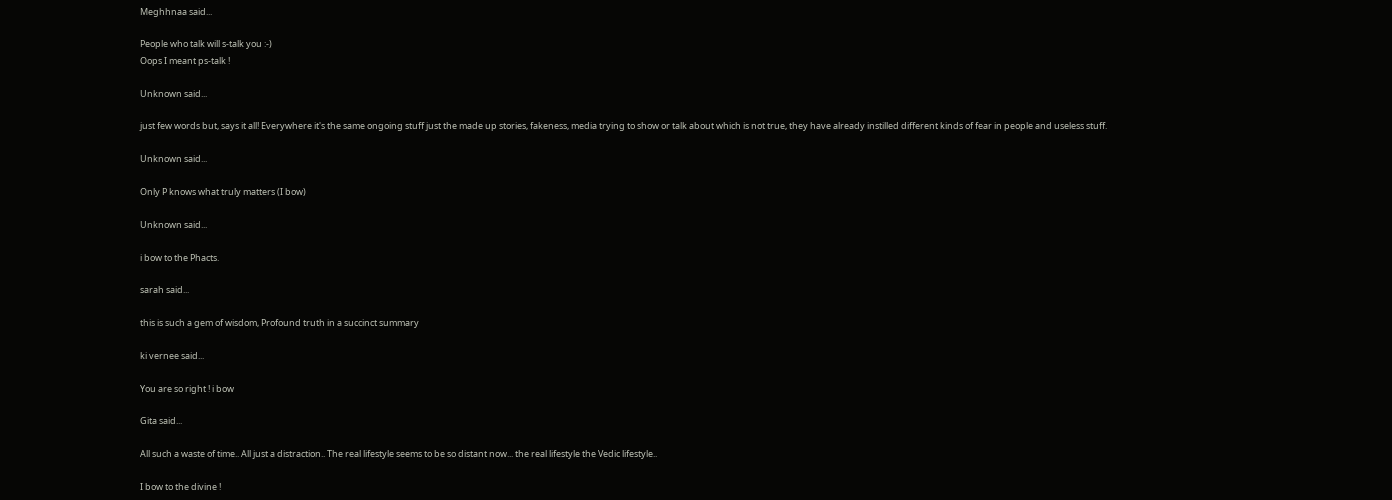Meghhnaa said...

People who talk will s-talk you :-)
Oops I meant ps-talk !

Unknown said...

just few words but, says it all! Everywhere it's the same ongoing stuff just the made up stories, fakeness, media trying to show or talk about which is not true, they have already instilled different kinds of fear in people and useless stuff.

Unknown said...

Only P knows what truly matters (I bow)

Unknown said...

i bow to the Phacts.

sarah said...

this is such a gem of wisdom, Profound truth in a succinct summary

ki vernee said...

You are so right ! i bow

Gita said...

All such a waste of time.. All just a distraction.. The real lifestyle seems to be so distant now... the real lifestyle the Vedic lifestyle..

I bow to the divine !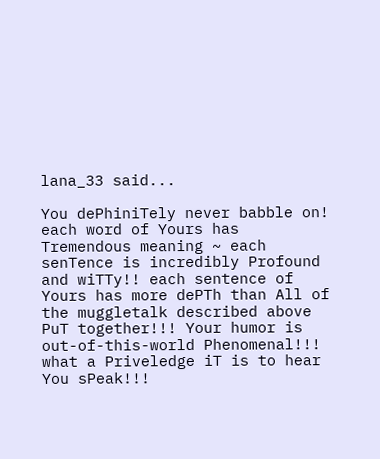lana_33 said...

You dePhiniTely never babble on! each word of Yours has Tremendous meaning ~ each senTence is incredibly Profound and wiTTy!! each sentence of Yours has more dePTh than All of the muggletalk described above PuT together!!! Your humor is out-of-this-world Phenomenal!!! what a Priveledge iT is to hear You sPeak!!!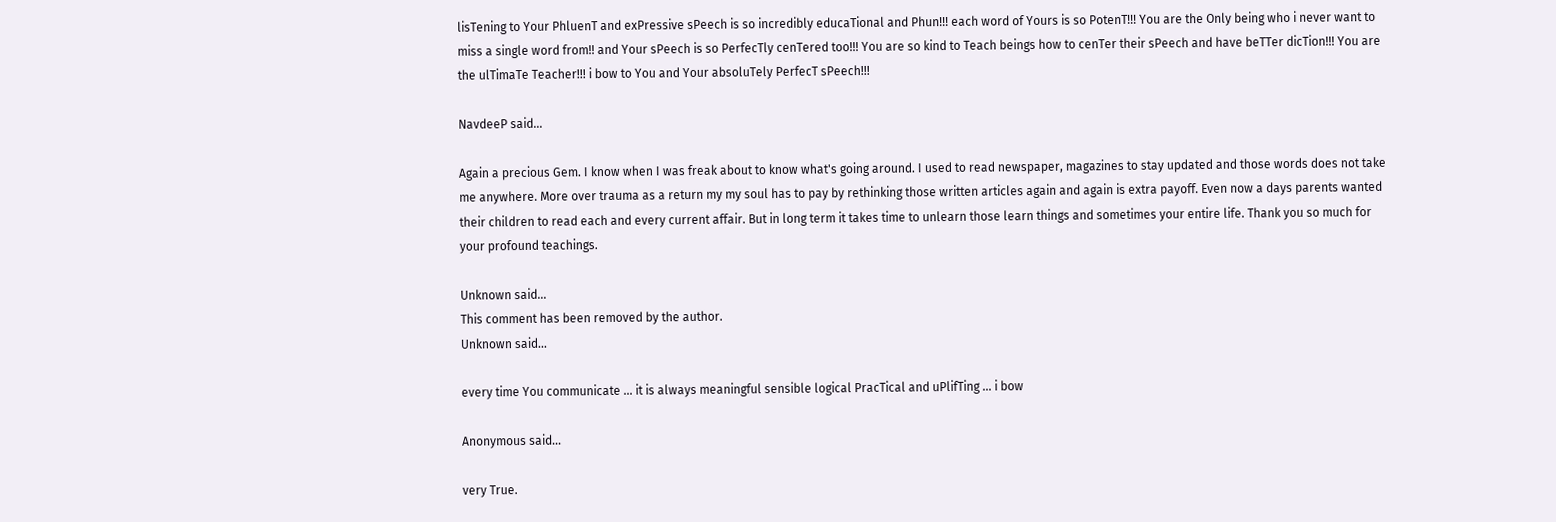lisTening to Your PhluenT and exPressive sPeech is so incredibly educaTional and Phun!!! each word of Yours is so PotenT!!! You are the Only being who i never want to miss a single word from!! and Your sPeech is so PerfecTly cenTered too!!! You are so kind to Teach beings how to cenTer their sPeech and have beTTer dicTion!!! You are the ulTimaTe Teacher!!! i bow to You and Your absoluTely PerfecT sPeech!!!

NavdeeP said...

Again a precious Gem. I know when I was freak about to know what's going around. I used to read newspaper, magazines to stay updated and those words does not take me anywhere. More over trauma as a return my my soul has to pay by rethinking those written articles again and again is extra payoff. Even now a days parents wanted their children to read each and every current affair. But in long term it takes time to unlearn those learn things and sometimes your entire life. Thank you so much for your profound teachings.

Unknown said...
This comment has been removed by the author.
Unknown said...

every time You communicate ... it is always meaningful sensible logical PracTical and uPlifTing ... i bow

Anonymous said...

very True.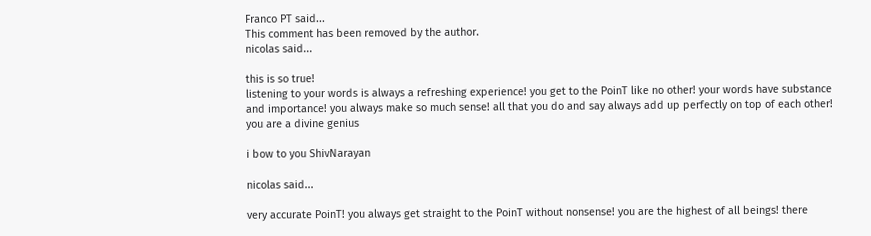Franco PT said...
This comment has been removed by the author.
nicolas said...

this is so true!
listening to your words is always a refreshing experience! you get to the PoinT like no other! your words have substance and importance! you always make so much sense! all that you do and say always add up perfectly on top of each other!
you are a divine genius

i bow to you ShivNarayan

nicolas said...

very accurate PoinT! you always get straight to the PoinT without nonsense! you are the highest of all beings! there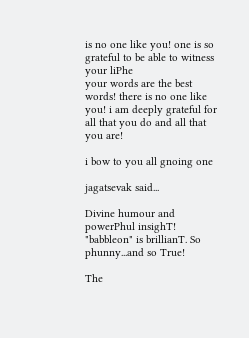is no one like you! one is so grateful to be able to witness your liPhe
your words are the best words! there is no one like you! i am deeply grateful for all that you do and all that you are!

i bow to you all gnoing one

jagatsevak said...

Divine humour and powerPhul insighT! "babbleon" is brillianT. So phunny...and so True!

The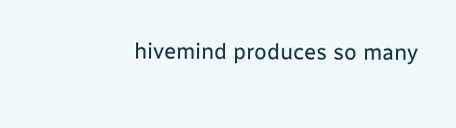hivemind produces so many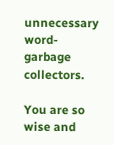unnecessary word-garbage collectors.

You are so wise and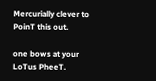Mercurially clever to PoinT this out.

one bows at your LoTus PheeT.